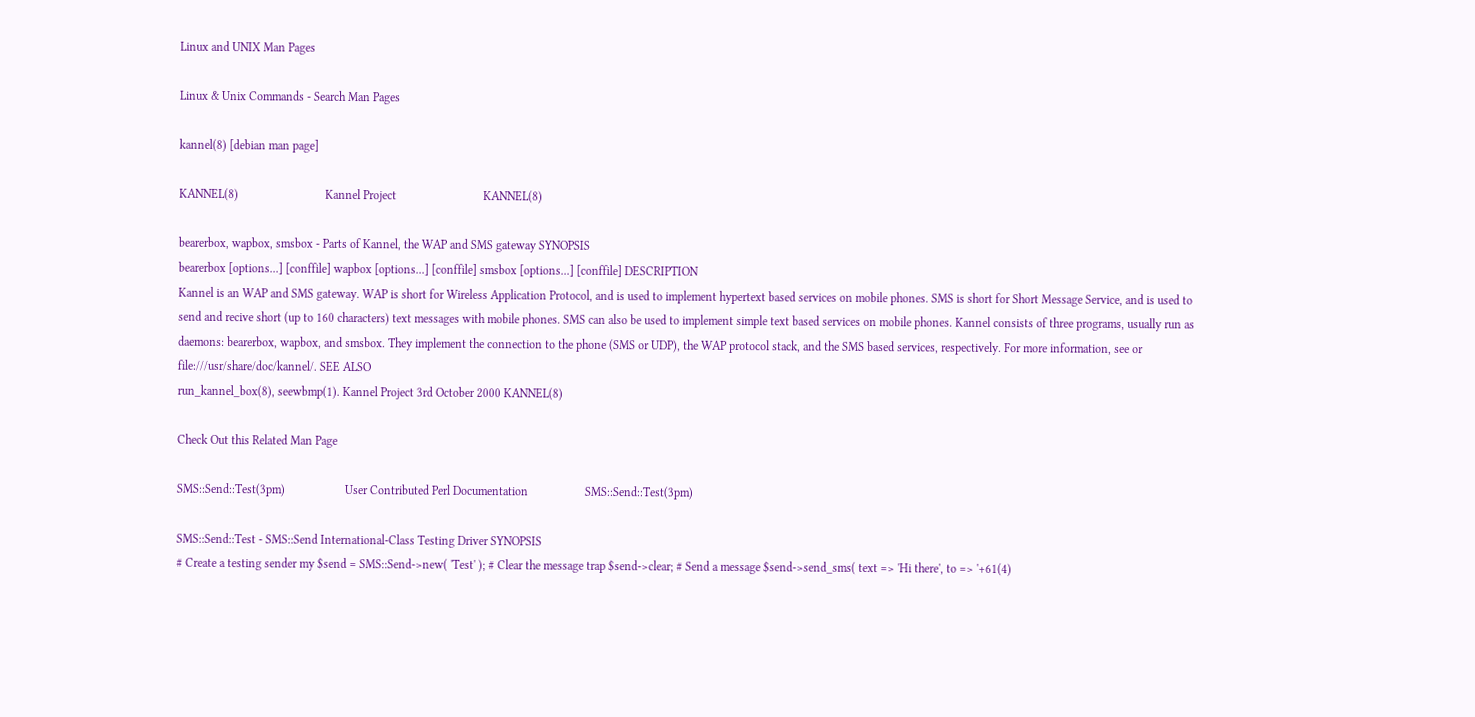Linux and UNIX Man Pages

Linux & Unix Commands - Search Man Pages

kannel(8) [debian man page]

KANNEL(8)                             Kannel Project                             KANNEL(8)

bearerbox, wapbox, smsbox - Parts of Kannel, the WAP and SMS gateway SYNOPSIS
bearerbox [options...] [conffile] wapbox [options...] [conffile] smsbox [options...] [conffile] DESCRIPTION
Kannel is an WAP and SMS gateway. WAP is short for Wireless Application Protocol, and is used to implement hypertext based services on mobile phones. SMS is short for Short Message Service, and is used to send and recive short (up to 160 characters) text messages with mobile phones. SMS can also be used to implement simple text based services on mobile phones. Kannel consists of three programs, usually run as daemons: bearerbox, wapbox, and smsbox. They implement the connection to the phone (SMS or UDP), the WAP protocol stack, and the SMS based services, respectively. For more information, see or file:///usr/share/doc/kannel/. SEE ALSO
run_kannel_box(8), seewbmp(1). Kannel Project 3rd October 2000 KANNEL(8)

Check Out this Related Man Page

SMS::Send::Test(3pm)                    User Contributed Perl Documentation                   SMS::Send::Test(3pm)

SMS::Send::Test - SMS::Send International-Class Testing Driver SYNOPSIS
# Create a testing sender my $send = SMS::Send->new( 'Test' ); # Clear the message trap $send->clear; # Send a message $send->send_sms( text => 'Hi there', to => '+61(4)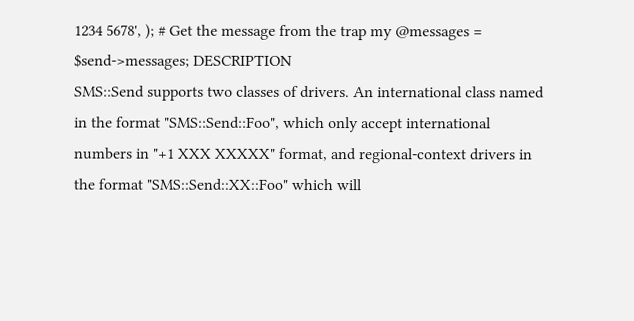1234 5678', ); # Get the message from the trap my @messages = $send->messages; DESCRIPTION
SMS::Send supports two classes of drivers. An international class named in the format "SMS::Send::Foo", which only accept international numbers in "+1 XXX XXXXX" format, and regional-context drivers in the format "SMS::Send::XX::Foo" which will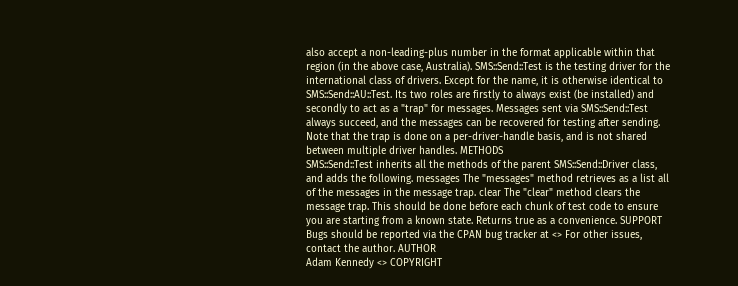also accept a non-leading-plus number in the format applicable within that region (in the above case, Australia). SMS::Send::Test is the testing driver for the international class of drivers. Except for the name, it is otherwise identical to SMS::Send::AU::Test. Its two roles are firstly to always exist (be installed) and secondly to act as a "trap" for messages. Messages sent via SMS::Send::Test always succeed, and the messages can be recovered for testing after sending. Note that the trap is done on a per-driver-handle basis, and is not shared between multiple driver handles. METHODS
SMS::Send::Test inherits all the methods of the parent SMS::Send::Driver class, and adds the following. messages The "messages" method retrieves as a list all of the messages in the message trap. clear The "clear" method clears the message trap. This should be done before each chunk of test code to ensure you are starting from a known state. Returns true as a convenience. SUPPORT
Bugs should be reported via the CPAN bug tracker at <> For other issues, contact the author. AUTHOR
Adam Kennedy <> COPYRIGHT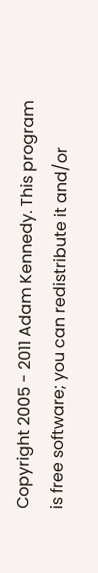Copyright 2005 - 2011 Adam Kennedy. This program is free software; you can redistribute it and/or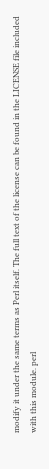modify it under the same terms as Perl itself. The full text of the license can be found in the LICENSE file included with this module. perl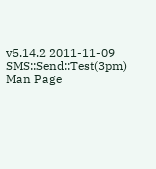v5.14.2 2011-11-09 SMS::Send::Test(3pm)
Man Page